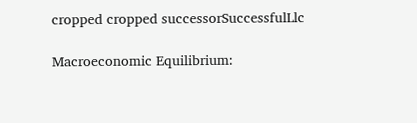cropped cropped successorSuccessfulLlc

Macroeconomic Equilibrium: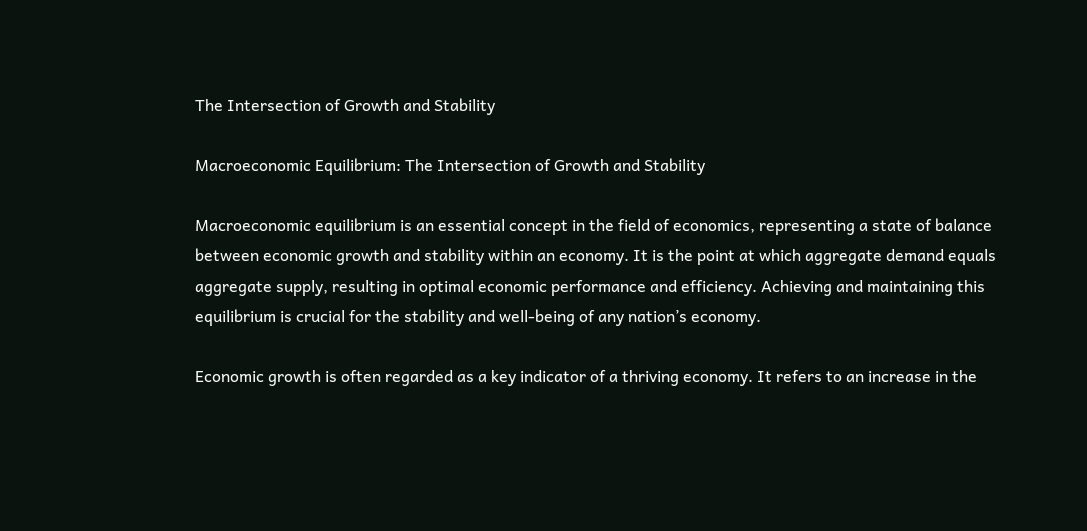The Intersection of Growth and Stability

Macroeconomic Equilibrium: The Intersection of Growth and Stability

Macroeconomic equilibrium is an essential concept in the field of economics, representing a state of balance between economic growth and stability within an economy. It is the point at which aggregate demand equals aggregate supply, resulting in optimal economic performance and efficiency. Achieving and maintaining this equilibrium is crucial for the stability and well-being of any nation’s economy.

Economic growth is often regarded as a key indicator of a thriving economy. It refers to an increase in the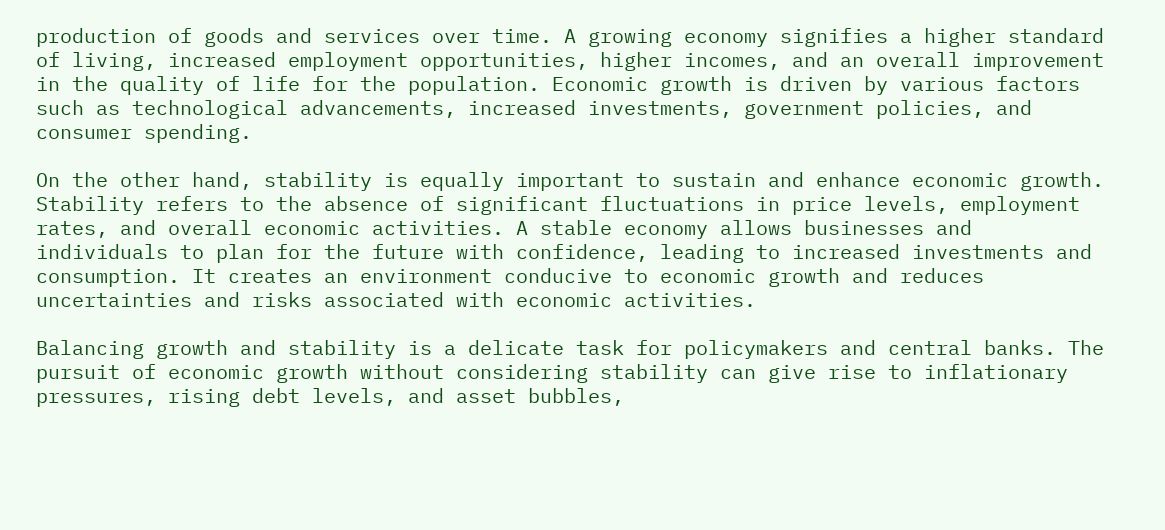production of goods and services over time. A growing economy signifies a higher standard of living, increased employment opportunities, higher incomes, and an overall improvement in the quality of life for the population. Economic growth is driven by various factors such as technological advancements, increased investments, government policies, and consumer spending.

On the other hand, stability is equally important to sustain and enhance economic growth. Stability refers to the absence of significant fluctuations in price levels, employment rates, and overall economic activities. A stable economy allows businesses and individuals to plan for the future with confidence, leading to increased investments and consumption. It creates an environment conducive to economic growth and reduces uncertainties and risks associated with economic activities.

Balancing growth and stability is a delicate task for policymakers and central banks. The pursuit of economic growth without considering stability can give rise to inflationary pressures, rising debt levels, and asset bubbles,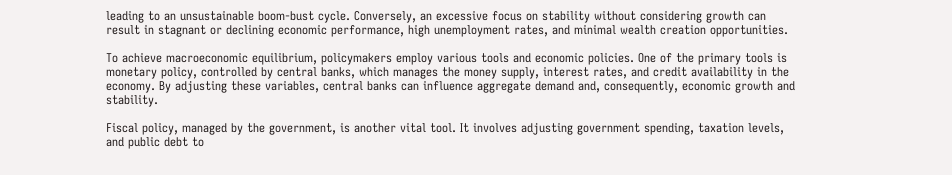leading to an unsustainable boom-bust cycle. Conversely, an excessive focus on stability without considering growth can result in stagnant or declining economic performance, high unemployment rates, and minimal wealth creation opportunities.

To achieve macroeconomic equilibrium, policymakers employ various tools and economic policies. One of the primary tools is monetary policy, controlled by central banks, which manages the money supply, interest rates, and credit availability in the economy. By adjusting these variables, central banks can influence aggregate demand and, consequently, economic growth and stability.

Fiscal policy, managed by the government, is another vital tool. It involves adjusting government spending, taxation levels, and public debt to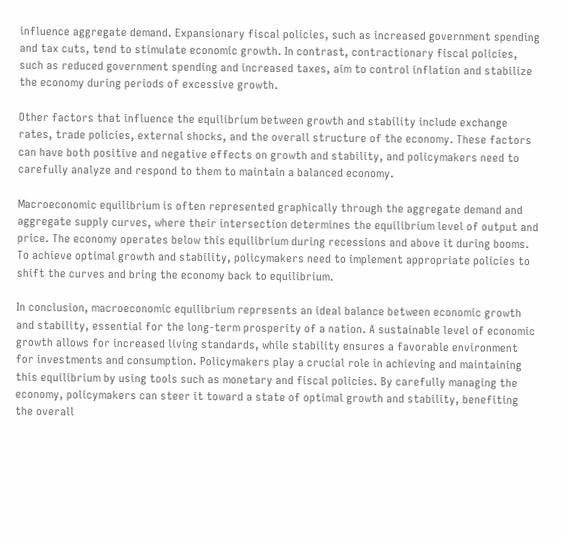influence aggregate demand. Expansionary fiscal policies, such as increased government spending and tax cuts, tend to stimulate economic growth. In contrast, contractionary fiscal policies, such as reduced government spending and increased taxes, aim to control inflation and stabilize the economy during periods of excessive growth.

Other factors that influence the equilibrium between growth and stability include exchange rates, trade policies, external shocks, and the overall structure of the economy. These factors can have both positive and negative effects on growth and stability, and policymakers need to carefully analyze and respond to them to maintain a balanced economy.

Macroeconomic equilibrium is often represented graphically through the aggregate demand and aggregate supply curves, where their intersection determines the equilibrium level of output and price. The economy operates below this equilibrium during recessions and above it during booms. To achieve optimal growth and stability, policymakers need to implement appropriate policies to shift the curves and bring the economy back to equilibrium.

In conclusion, macroeconomic equilibrium represents an ideal balance between economic growth and stability, essential for the long-term prosperity of a nation. A sustainable level of economic growth allows for increased living standards, while stability ensures a favorable environment for investments and consumption. Policymakers play a crucial role in achieving and maintaining this equilibrium by using tools such as monetary and fiscal policies. By carefully managing the economy, policymakers can steer it toward a state of optimal growth and stability, benefiting the overall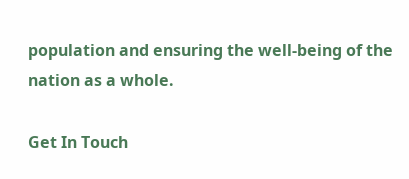population and ensuring the well-being of the nation as a whole.

Get In Touch